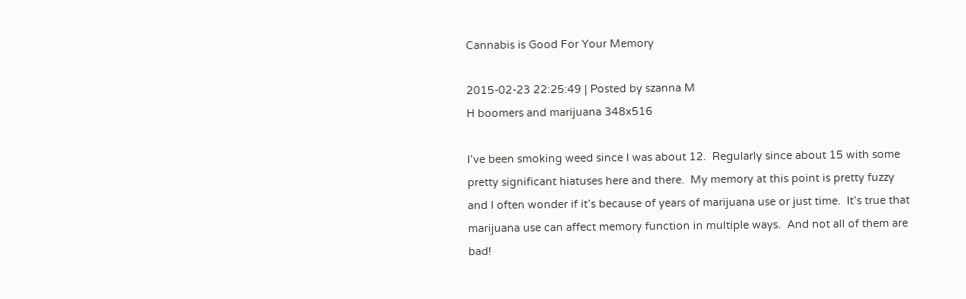Cannabis is Good For Your Memory

2015-02-23 22:25:49 | Posted by szanna M
H boomers and marijuana 348x516

I’ve been smoking weed since I was about 12.  Regularly since about 15 with some pretty significant hiatuses here and there.  My memory at this point is pretty fuzzy and I often wonder if it’s because of years of marijuana use or just time.  It’s true that marijuana use can affect memory function in multiple ways.  And not all of them are bad!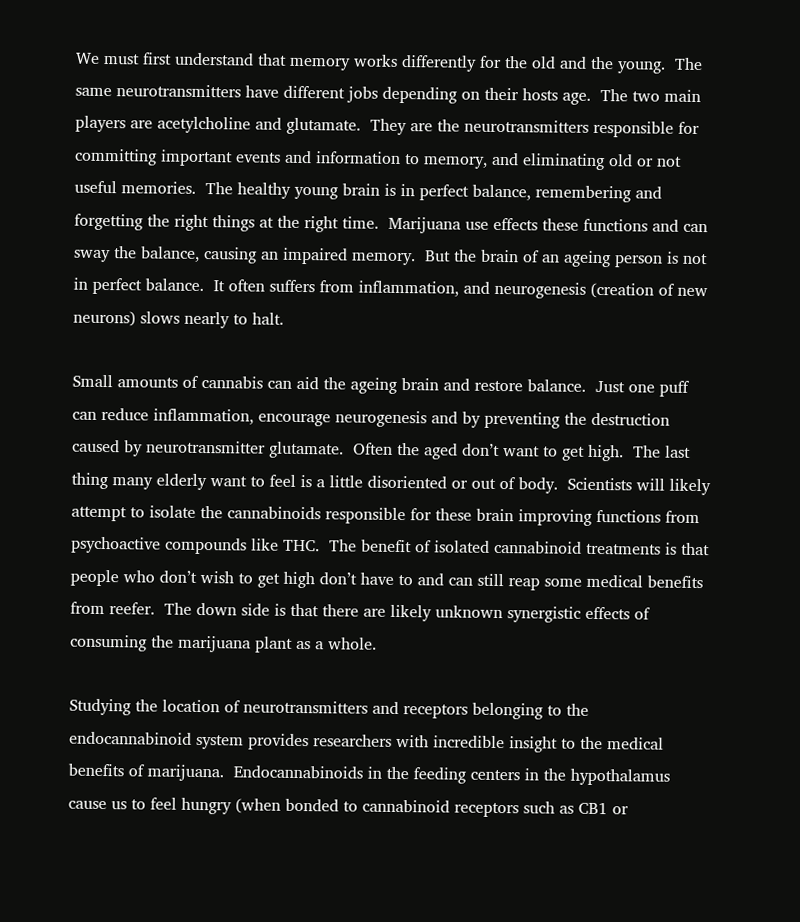We must first understand that memory works differently for the old and the young.  The same neurotransmitters have different jobs depending on their hosts age.  The two main players are acetylcholine and glutamate.  They are the neurotransmitters responsible for committing important events and information to memory, and eliminating old or not useful memories.  The healthy young brain is in perfect balance, remembering and forgetting the right things at the right time.  Marijuana use effects these functions and can sway the balance, causing an impaired memory.  But the brain of an ageing person is not in perfect balance.  It often suffers from inflammation, and neurogenesis (creation of new neurons) slows nearly to halt.

Small amounts of cannabis can aid the ageing brain and restore balance.  Just one puff can reduce inflammation, encourage neurogenesis and by preventing the destruction caused by neurotransmitter glutamate.  Often the aged don’t want to get high.  The last thing many elderly want to feel is a little disoriented or out of body.  Scientists will likely attempt to isolate the cannabinoids responsible for these brain improving functions from psychoactive compounds like THC.  The benefit of isolated cannabinoid treatments is that people who don’t wish to get high don’t have to and can still reap some medical benefits from reefer.  The down side is that there are likely unknown synergistic effects of consuming the marijuana plant as a whole.

Studying the location of neurotransmitters and receptors belonging to the endocannabinoid system provides researchers with incredible insight to the medical benefits of marijuana.  Endocannabinoids in the feeding centers in the hypothalamus cause us to feel hungry (when bonded to cannabinoid receptors such as CB1 or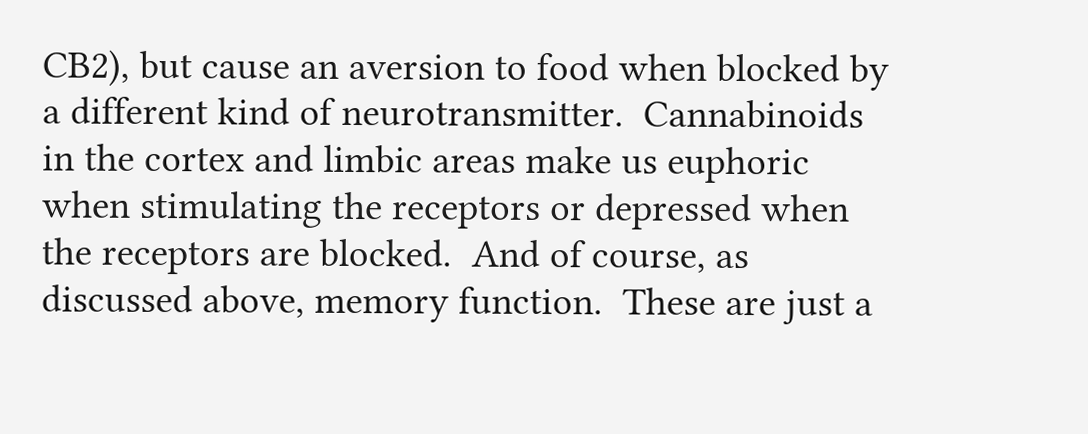CB2), but cause an aversion to food when blocked by a different kind of neurotransmitter.  Cannabinoids in the cortex and limbic areas make us euphoric when stimulating the receptors or depressed when the receptors are blocked.  And of course, as discussed above, memory function.  These are just a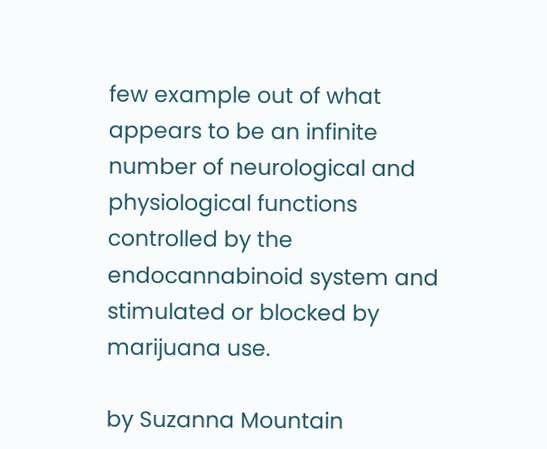few example out of what appears to be an infinite number of neurological and physiological functions controlled by the endocannabinoid system and stimulated or blocked by marijuana use.

by Suzanna Mountain